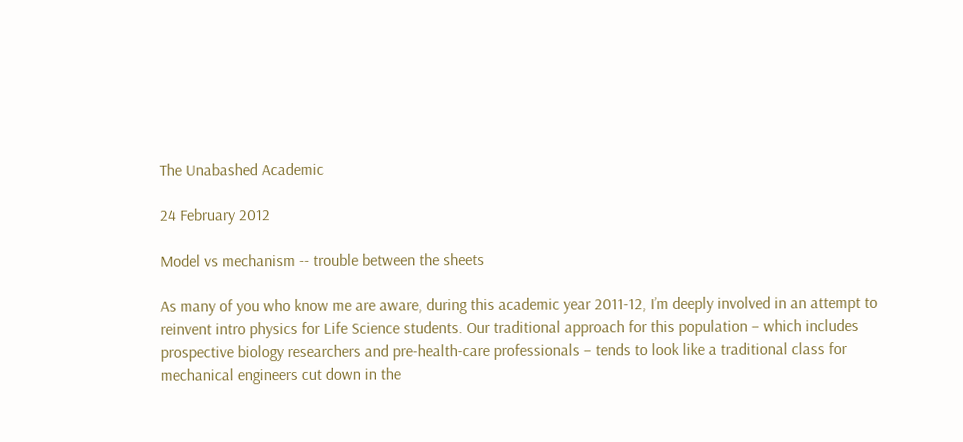The Unabashed Academic

24 February 2012

Model vs mechanism -- trouble between the sheets

As many of you who know me are aware, during this academic year 2011-12, I’m deeply involved in an attempt to reinvent intro physics for Life Science students. Our traditional approach for this population – which includes prospective biology researchers and pre-health-care professionals – tends to look like a traditional class for mechanical engineers cut down in the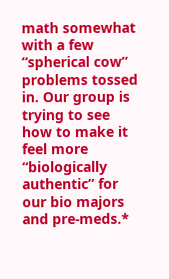math somewhat with a few “spherical cow” problems tossed in. Our group is trying to see how to make it feel more “biologically authentic” for our bio majors and pre-meds.*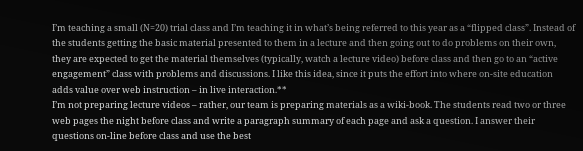I’m teaching a small (N=20) trial class and I’m teaching it in what’s being referred to this year as a “flipped class”. Instead of the students getting the basic material presented to them in a lecture and then going out to do problems on their own, they are expected to get the material themselves (typically, watch a lecture video) before class and then go to an “active engagement” class with problems and discussions. I like this idea, since it puts the effort into where on-site education adds value over web instruction – in live interaction.**
I’m not preparing lecture videos – rather, our team is preparing materials as a wiki-book. The students read two or three web pages the night before class and write a paragraph summary of each page and ask a question. I answer their questions on-line before class and use the best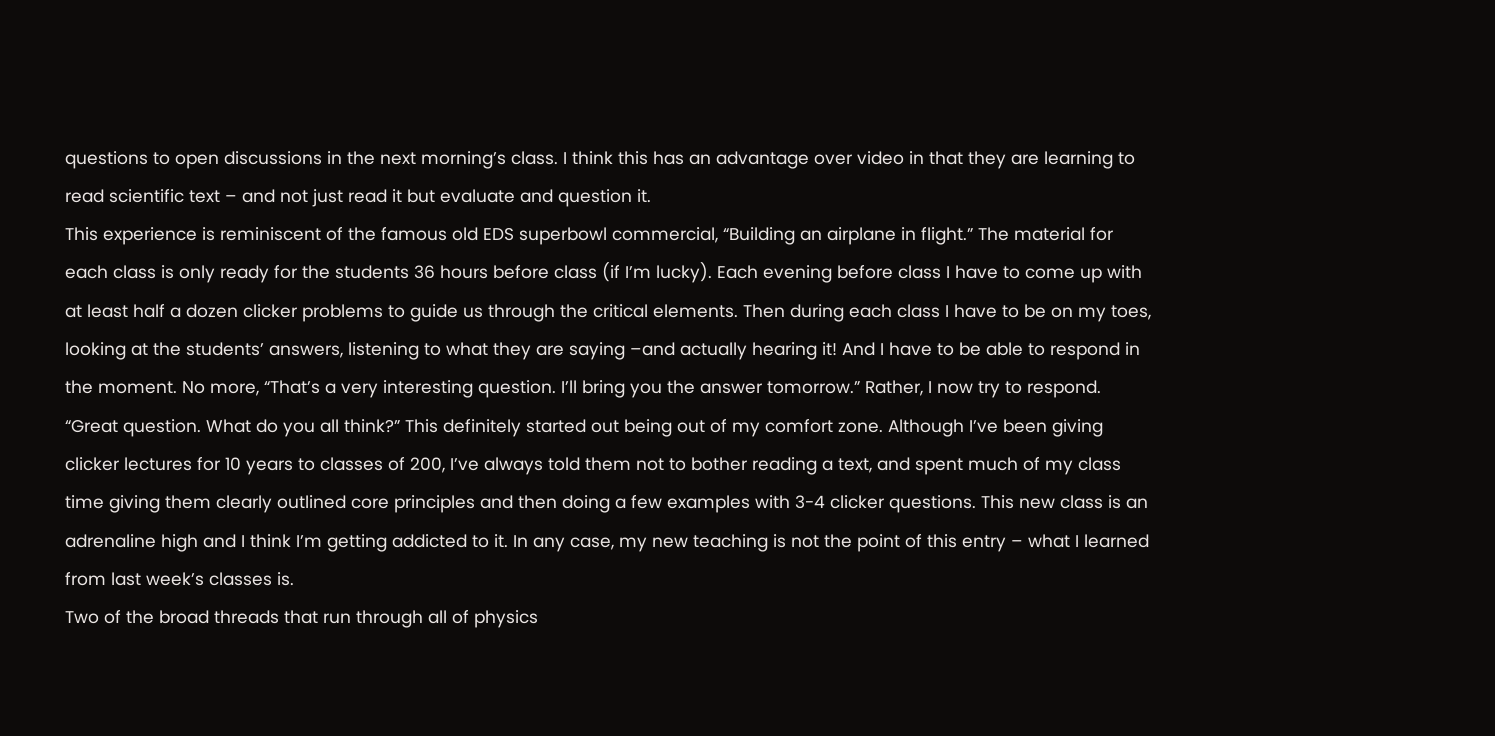questions to open discussions in the next morning’s class. I think this has an advantage over video in that they are learning to read scientific text – and not just read it but evaluate and question it.
This experience is reminiscent of the famous old EDS superbowl commercial, “Building an airplane in flight.” The material for each class is only ready for the students 36 hours before class (if I’m lucky). Each evening before class I have to come up with at least half a dozen clicker problems to guide us through the critical elements. Then during each class I have to be on my toes, looking at the students’ answers, listening to what they are saying –and actually hearing it! And I have to be able to respond in the moment. No more, “That’s a very interesting question. I’ll bring you the answer tomorrow.” Rather, I now try to respond. “Great question. What do you all think?” This definitely started out being out of my comfort zone. Although I’ve been giving clicker lectures for 10 years to classes of 200, I’ve always told them not to bother reading a text, and spent much of my class time giving them clearly outlined core principles and then doing a few examples with 3-4 clicker questions. This new class is an adrenaline high and I think I’m getting addicted to it. In any case, my new teaching is not the point of this entry – what I learned from last week’s classes is.
Two of the broad threads that run through all of physics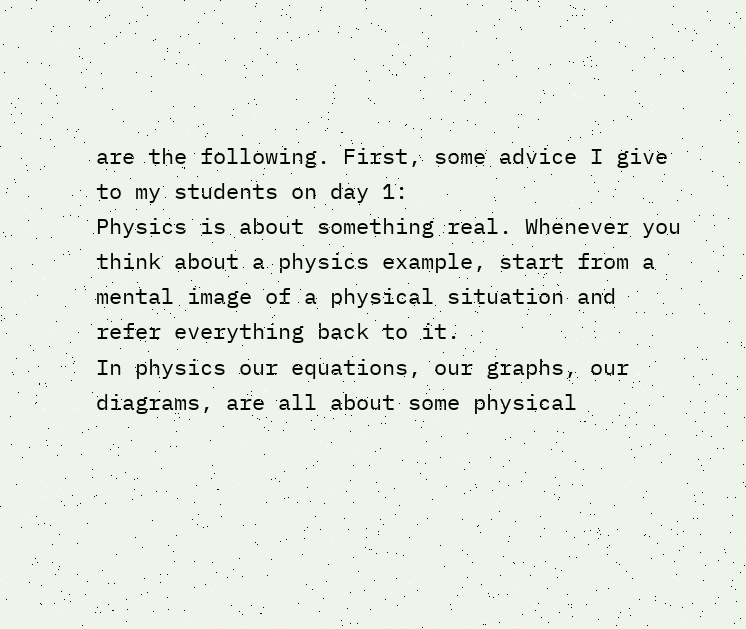are the following. First, some advice I give to my students on day 1:
Physics is about something real. Whenever you think about a physics example, start from a mental image of a physical situation and refer everything back to it.
In physics our equations, our graphs, our diagrams, are all about some physical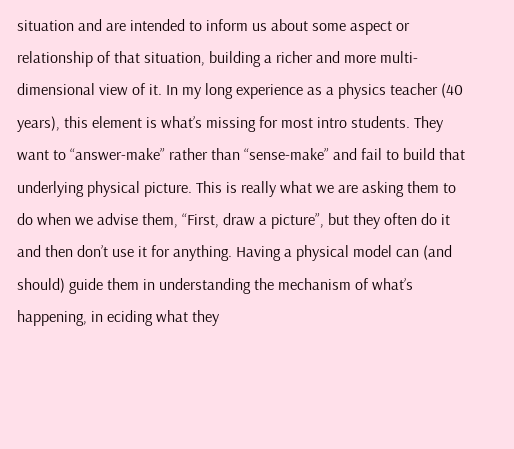situation and are intended to inform us about some aspect or relationship of that situation, building a richer and more multi-dimensional view of it. In my long experience as a physics teacher (40 years), this element is what’s missing for most intro students. They want to “answer-make” rather than “sense-make” and fail to build that underlying physical picture. This is really what we are asking them to do when we advise them, “First, draw a picture”, but they often do it and then don’t use it for anything. Having a physical model can (and should) guide them in understanding the mechanism of what’s happening, in eciding what they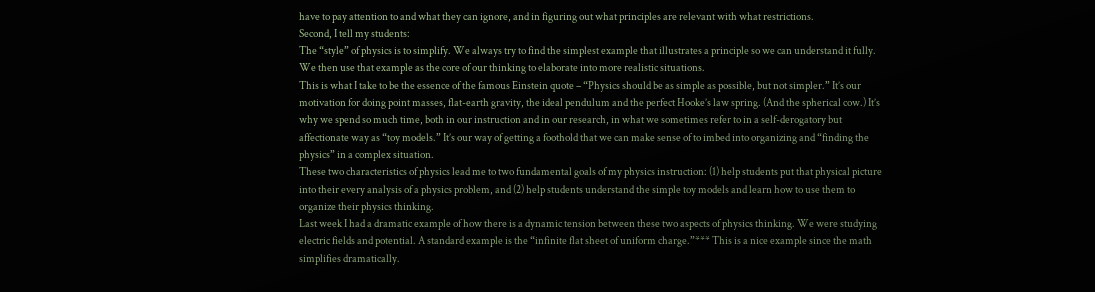have to pay attention to and what they can ignore, and in figuring out what principles are relevant with what restrictions.
Second, I tell my students:
The “style” of physics is to simplify. We always try to find the simplest example that illustrates a principle so we can understand it fully. We then use that example as the core of our thinking to elaborate into more realistic situations.
This is what I take to be the essence of the famous Einstein quote – “Physics should be as simple as possible, but not simpler.” It’s our motivation for doing point masses, flat-earth gravity, the ideal pendulum and the perfect Hooke’s law spring. (And the spherical cow.) It’s why we spend so much time, both in our instruction and in our research, in what we sometimes refer to in a self-derogatory but affectionate way as “toy models.” It’s our way of getting a foothold that we can make sense of to imbed into organizing and “finding the physics” in a complex situation.
These two characteristics of physics lead me to two fundamental goals of my physics instruction: (1) help students put that physical picture into their every analysis of a physics problem, and (2) help students understand the simple toy models and learn how to use them to organize their physics thinking.
Last week I had a dramatic example of how there is a dynamic tension between these two aspects of physics thinking. We were studying electric fields and potential. A standard example is the “infinite flat sheet of uniform charge.”*** This is a nice example since the math simplifies dramatically.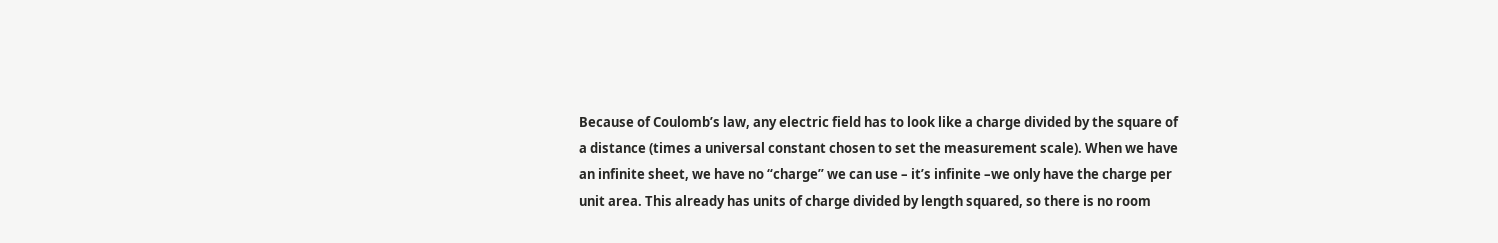Because of Coulomb’s law, any electric field has to look like a charge divided by the square of a distance (times a universal constant chosen to set the measurement scale). When we have an infinite sheet, we have no “charge” we can use – it’s infinite –we only have the charge per unit area. This already has units of charge divided by length squared, so there is no room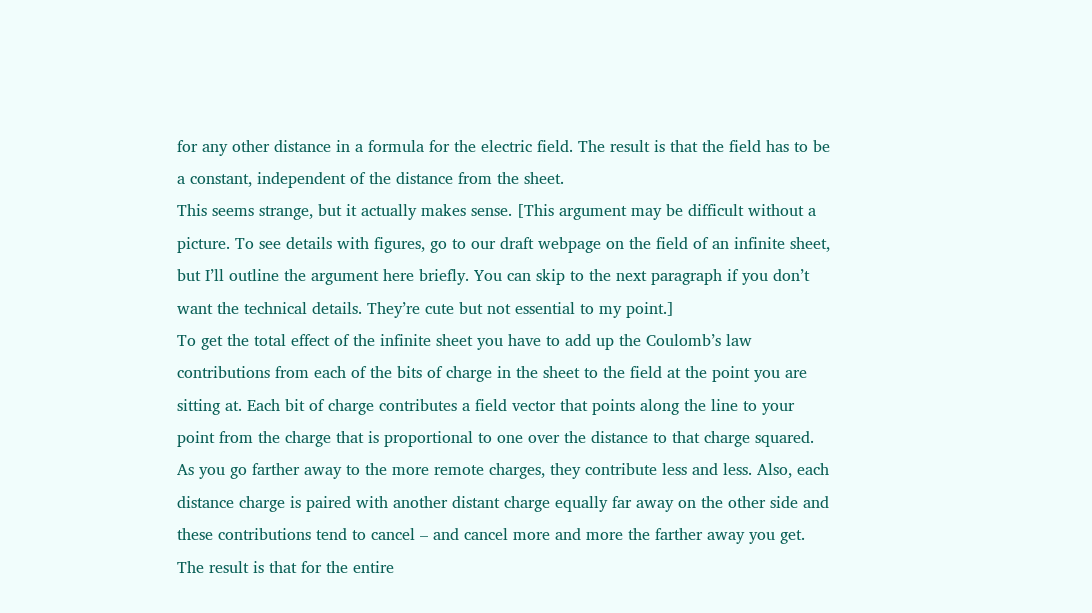for any other distance in a formula for the electric field. The result is that the field has to be a constant, independent of the distance from the sheet.
This seems strange, but it actually makes sense. [This argument may be difficult without a picture. To see details with figures, go to our draft webpage on the field of an infinite sheet, but I’ll outline the argument here briefly. You can skip to the next paragraph if you don’t want the technical details. They’re cute but not essential to my point.]
To get the total effect of the infinite sheet you have to add up the Coulomb’s law contributions from each of the bits of charge in the sheet to the field at the point you are sitting at. Each bit of charge contributes a field vector that points along the line to your point from the charge that is proportional to one over the distance to that charge squared. As you go farther away to the more remote charges, they contribute less and less. Also, each distance charge is paired with another distant charge equally far away on the other side and these contributions tend to cancel – and cancel more and more the farther away you get. The result is that for the entire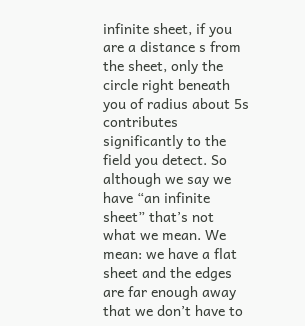infinite sheet, if you are a distance s from the sheet, only the circle right beneath you of radius about 5s contributes significantly to the field you detect. So although we say we have “an infinite sheet” that’s not what we mean. We mean: we have a flat sheet and the edges are far enough away that we don’t have to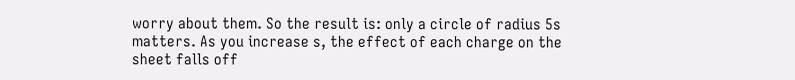worry about them. So the result is: only a circle of radius 5s matters. As you increase s, the effect of each charge on the sheet falls off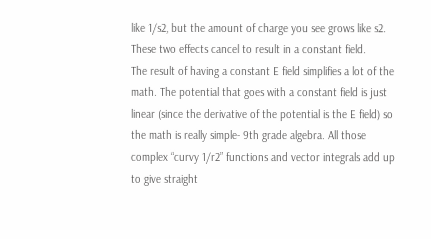like 1/s2, but the amount of charge you see grows like s2. These two effects cancel to result in a constant field.
The result of having a constant E field simplifies a lot of the math. The potential that goes with a constant field is just linear (since the derivative of the potential is the E field) so the math is really simple- 9th grade algebra. All those complex “curvy 1/r2” functions and vector integrals add up to give straight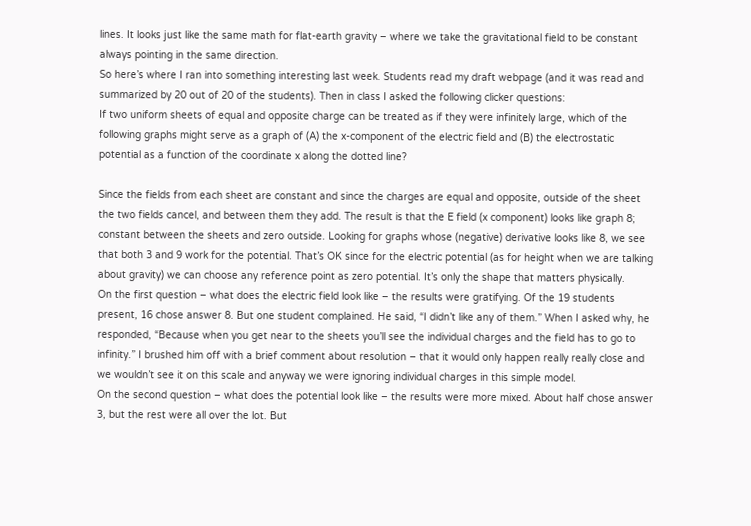lines. It looks just like the same math for flat-earth gravity – where we take the gravitational field to be constant always pointing in the same direction.
So here’s where I ran into something interesting last week. Students read my draft webpage (and it was read and summarized by 20 out of 20 of the students). Then in class I asked the following clicker questions:
If two uniform sheets of equal and opposite charge can be treated as if they were infinitely large, which of the following graphs might serve as a graph of (A) the x-component of the electric field and (B) the electrostatic potential as a function of the coordinate x along the dotted line?

Since the fields from each sheet are constant and since the charges are equal and opposite, outside of the sheet the two fields cancel, and between them they add. The result is that the E field (x component) looks like graph 8; constant between the sheets and zero outside. Looking for graphs whose (negative) derivative looks like 8, we see that both 3 and 9 work for the potential. That’s OK since for the electric potential (as for height when we are talking about gravity) we can choose any reference point as zero potential. It’s only the shape that matters physically.
On the first question – what does the electric field look like – the results were gratifying. Of the 19 students present, 16 chose answer 8. But one student complained. He said, “I didn’t like any of them.” When I asked why, he responded, “Because when you get near to the sheets you’ll see the individual charges and the field has to go to infinity.” I brushed him off with a brief comment about resolution – that it would only happen really really close and we wouldn’t see it on this scale and anyway we were ignoring individual charges in this simple model.
On the second question – what does the potential look like – the results were more mixed. About half chose answer 3, but the rest were all over the lot. But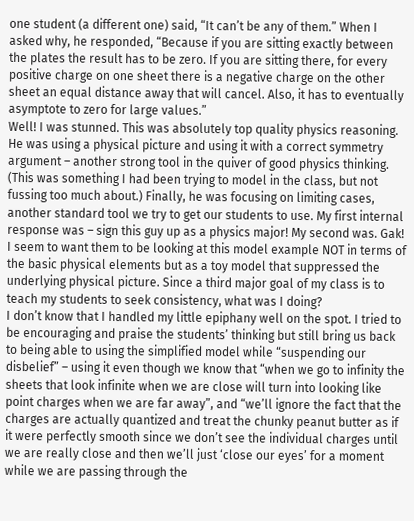one student (a different one) said, “It can’t be any of them.” When I asked why, he responded, “Because if you are sitting exactly between the plates the result has to be zero. If you are sitting there, for every positive charge on one sheet there is a negative charge on the other sheet an equal distance away that will cancel. Also, it has to eventually asymptote to zero for large values.”
Well! I was stunned. This was absolutely top quality physics reasoning. He was using a physical picture and using it with a correct symmetry argument – another strong tool in the quiver of good physics thinking. (This was something I had been trying to model in the class, but not fussing too much about.) Finally, he was focusing on limiting cases, another standard tool we try to get our students to use. My first internal response was – sign this guy up as a physics major! My second was. Gak! I seem to want them to be looking at this model example NOT in terms of the basic physical elements but as a toy model that suppressed the underlying physical picture. Since a third major goal of my class is to teach my students to seek consistency, what was I doing?
I don’t know that I handled my little epiphany well on the spot. I tried to be encouraging and praise the students’ thinking but still bring us back to being able to using the simplified model while “suspending our disbelief” – using it even though we know that “when we go to infinity the sheets that look infinite when we are close will turn into looking like point charges when we are far away”, and “we’ll ignore the fact that the charges are actually quantized and treat the chunky peanut butter as if it were perfectly smooth since we don’t see the individual charges until we are really close and then we’ll just ‘close our eyes’ for a moment while we are passing through the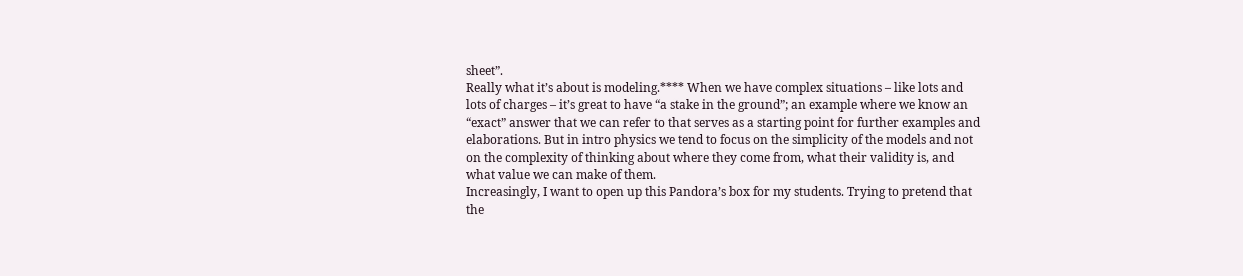sheet”.
Really what it’s about is modeling.**** When we have complex situations – like lots and lots of charges – it’s great to have “a stake in the ground”; an example where we know an “exact” answer that we can refer to that serves as a starting point for further examples and elaborations. But in intro physics we tend to focus on the simplicity of the models and not on the complexity of thinking about where they come from, what their validity is, and what value we can make of them.
Increasingly, I want to open up this Pandora’s box for my students. Trying to pretend that the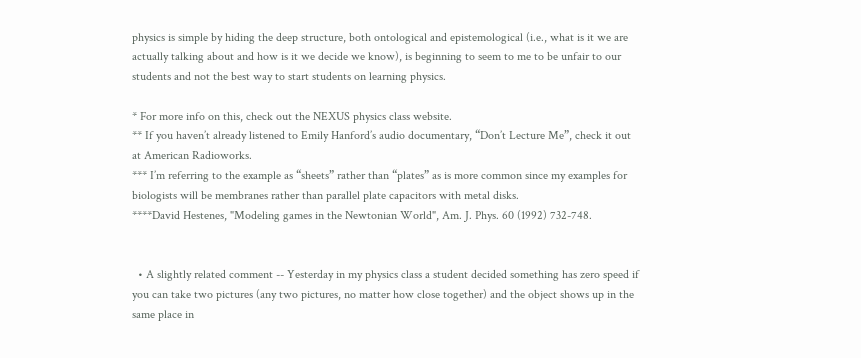physics is simple by hiding the deep structure, both ontological and epistemological (i.e., what is it we are actually talking about and how is it we decide we know), is beginning to seem to me to be unfair to our students and not the best way to start students on learning physics.

* For more info on this, check out the NEXUS physics class website.
** If you haven’t already listened to Emily Hanford’s audio documentary, “Don’t Lecture Me”, check it out at American Radioworks.
*** I’m referring to the example as “sheets” rather than “plates” as is more common since my examples for biologists will be membranes rather than parallel plate capacitors with metal disks.
****David Hestenes, "Modeling games in the Newtonian World", Am. J. Phys. 60 (1992) 732-748.


  • A slightly related comment -- Yesterday in my physics class a student decided something has zero speed if you can take two pictures (any two pictures, no matter how close together) and the object shows up in the same place in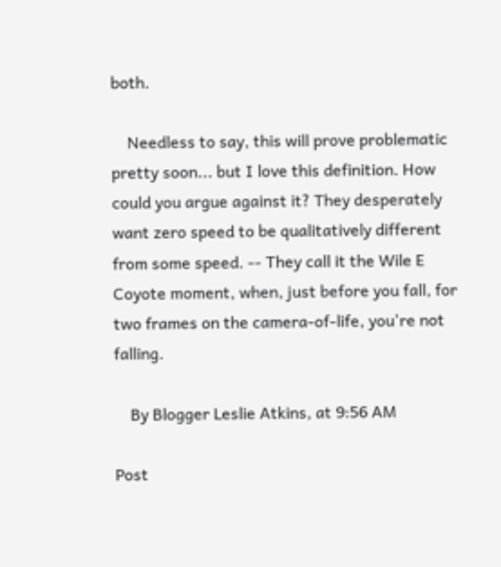both.

    Needless to say, this will prove problematic pretty soon... but I love this definition. How could you argue against it? They desperately want zero speed to be qualitatively different from some speed. -- They call it the Wile E Coyote moment, when, just before you fall, for two frames on the camera-of-life, you're not falling.

    By Blogger Leslie Atkins, at 9:56 AM

Post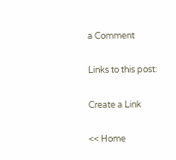a Comment

Links to this post:

Create a Link

<< Home